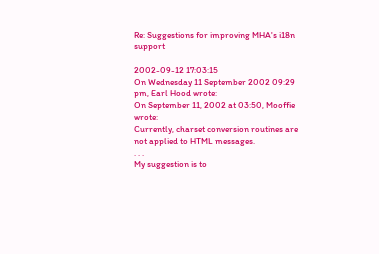Re: Suggestions for improving MHA's i18n support

2002-09-12 17:03:15
On Wednesday 11 September 2002 09:29 pm, Earl Hood wrote:
On September 11, 2002 at 03:50, Mooffie wrote:
Currently, charset conversion routines are not applied to HTML messages.
. . .
My suggestion is to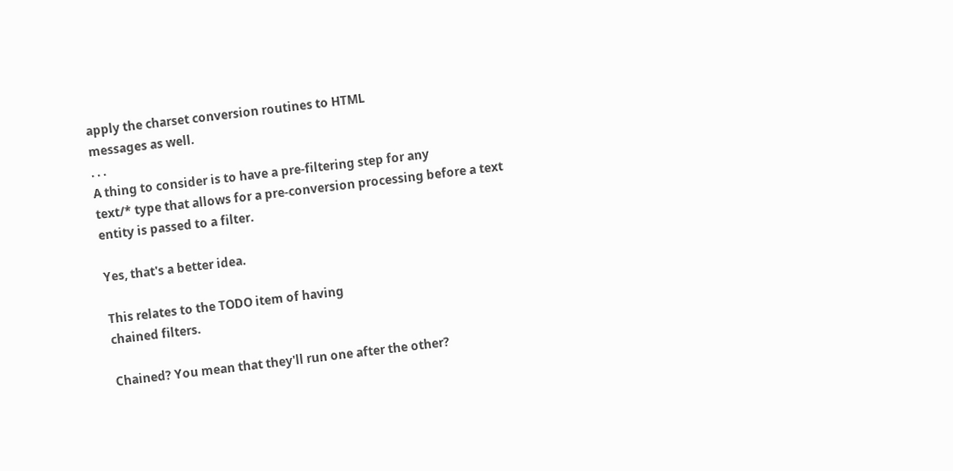apply the charset conversion routines to HTML
messages as well.
. . .
A thing to consider is to have a pre-filtering step for any
text/* type that allows for a pre-conversion processing before a text
entity is passed to a filter.

Yes, that's a better idea.

This relates to the TODO item of having
chained filters.

Chained? You mean that they'll run one after the other?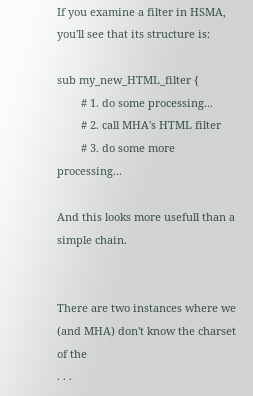If you examine a filter in HSMA, you'll see that its structure is:

sub my_new_HTML_filter {
        # 1. do some processing...
        # 2. call MHA's HTML filter
        # 3. do some more processing...

And this looks more usefull than a simple chain.


There are two instances where we (and MHA) don't know the charset of the
. . .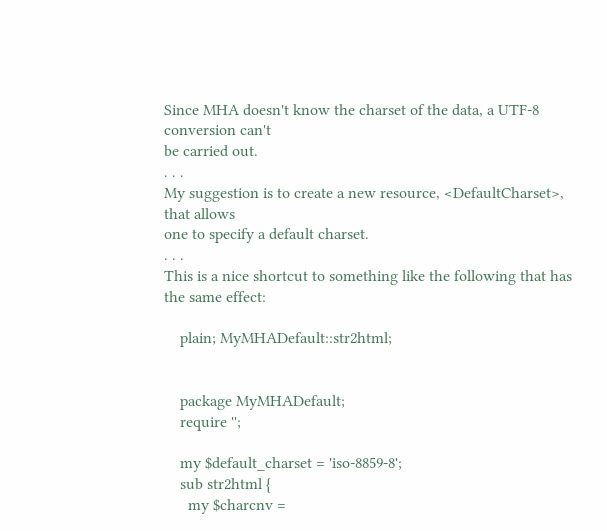Since MHA doesn't know the charset of the data, a UTF-8 conversion can't
be carried out.
. . .
My suggestion is to create a new resource, <DefaultCharset>, that allows
one to specify a default charset.
. . .
This is a nice shortcut to something like the following that has
the same effect:

    plain; MyMHADefault::str2html;


    package MyMHADefault;
    require '';

    my $default_charset = 'iso-8859-8';
    sub str2html {
      my $charcnv =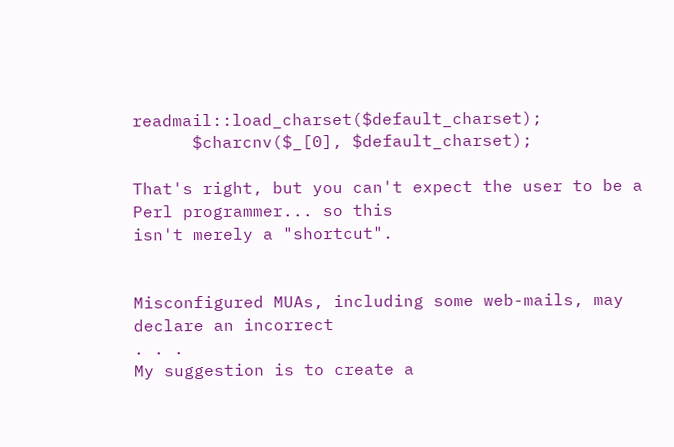readmail::load_charset($default_charset);
      $charcnv($_[0], $default_charset);

That's right, but you can't expect the user to be a Perl programmer... so this
isn't merely a "shortcut".


Misconfigured MUAs, including some web-mails, may declare an incorrect
. . .
My suggestion is to create a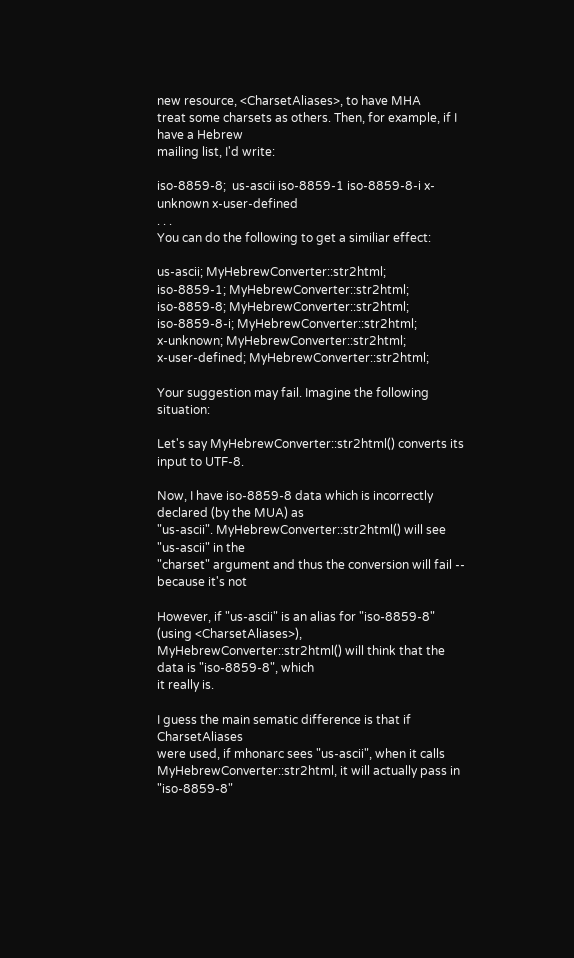new resource, <CharsetAliases>, to have MHA
treat some charsets as others. Then, for example, if I have a Hebrew
mailing list, I'd write:

iso-8859-8;  us-ascii iso-8859-1 iso-8859-8-i x-unknown x-user-defined
. . .
You can do the following to get a similiar effect:

us-ascii; MyHebrewConverter::str2html;
iso-8859-1; MyHebrewConverter::str2html;
iso-8859-8; MyHebrewConverter::str2html;
iso-8859-8-i; MyHebrewConverter::str2html;
x-unknown; MyHebrewConverter::str2html;
x-user-defined; MyHebrewConverter::str2html;

Your suggestion may fail. Imagine the following situation:

Let's say MyHebrewConverter::str2html() converts its input to UTF-8.

Now, I have iso-8859-8 data which is incorrectly declared (by the MUA) as
"us-ascii". MyHebrewConverter::str2html() will see "us-ascii" in the
"charset" argument and thus the conversion will fail -- because it's not

However, if "us-ascii" is an alias for "iso-8859-8" (using <CharsetAliases>),
MyHebrewConverter::str2html() will think that the data is "iso-8859-8", which
it really is.

I guess the main sematic difference is that if CharsetAliases
were used, if mhonarc sees "us-ascii", when it calls
MyHebrewConverter::str2html, it will actually pass in "iso-8859-8"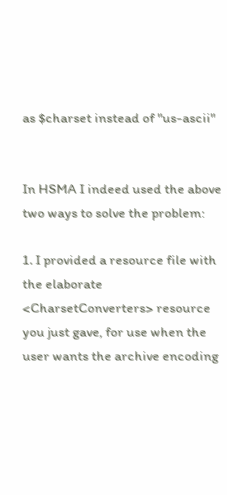as $charset instead of "us-ascii"


In HSMA I indeed used the above two ways to solve the problem:

1. I provided a resource file with the elaborate <CharsetConverters> resource
you just gave, for use when the user wants the archive encoding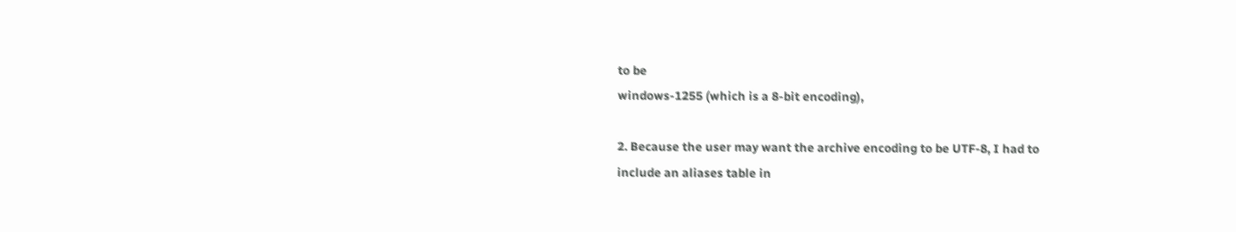to be
windows-1255 (which is a 8-bit encoding),

2. Because the user may want the archive encoding to be UTF-8, I had to
include an aliases table in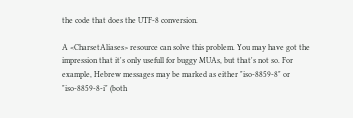the code that does the UTF-8 conversion.

A <CharsetAliases> resource can solve this problem. You may have got the
impression that it's only usefull for buggy MUAs, but that's not so. For
example, Hebrew messages may be marked as either "iso-8859-8" or
"iso-8859-8-i" (both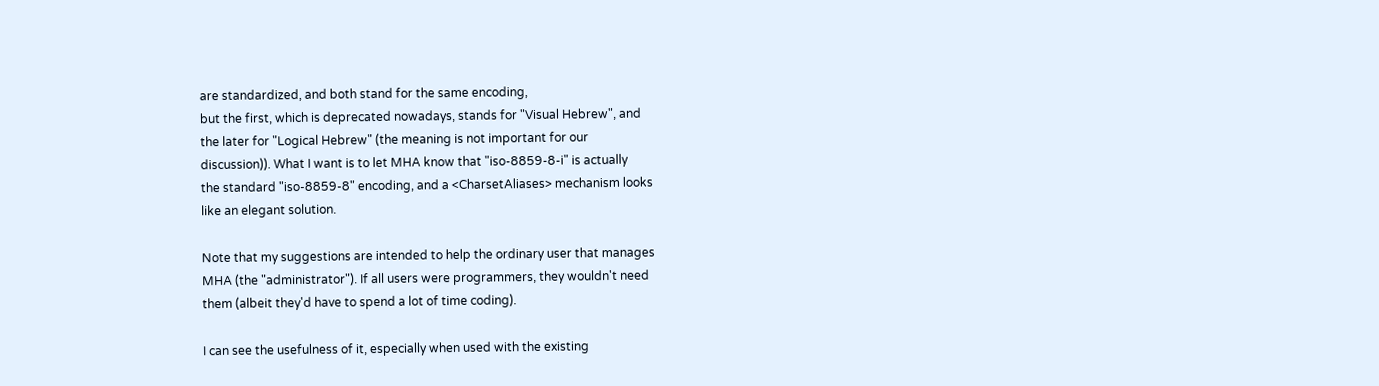are standardized, and both stand for the same encoding,
but the first, which is deprecated nowadays, stands for "Visual Hebrew", and
the later for "Logical Hebrew" (the meaning is not important for our
discussion)). What I want is to let MHA know that "iso-8859-8-i" is actually
the standard "iso-8859-8" encoding, and a <CharsetAliases> mechanism looks
like an elegant solution.

Note that my suggestions are intended to help the ordinary user that manages
MHA (the "administrator"). If all users were programmers, they wouldn't need
them (albeit they'd have to spend a lot of time coding).

I can see the usefulness of it, especially when used with the existing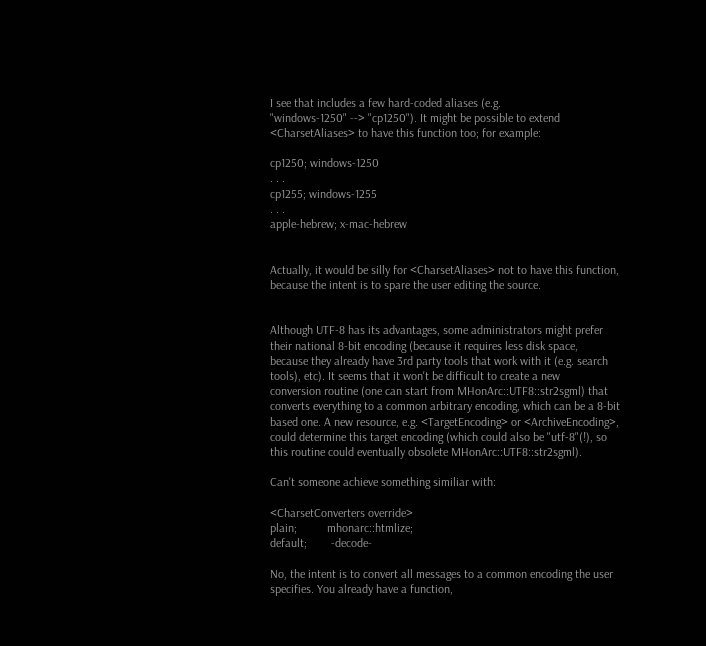I see that includes a few hard-coded aliases (e.g.
"windows-1250" --> "cp1250"). It might be possible to extend
<CharsetAliases> to have this function too; for example:

cp1250; windows-1250
. . .
cp1255; windows-1255
. . .
apple-hebrew; x-mac-hebrew


Actually, it would be silly for <CharsetAliases> not to have this function,
because the intent is to spare the user editing the source.


Although UTF-8 has its advantages, some administrators might prefer
their national 8-bit encoding (because it requires less disk space,
because they already have 3rd party tools that work with it (e.g. search
tools), etc). It seems that it won't be difficult to create a new
conversion routine (one can start from MHonArc::UTF8::str2sgml) that
converts everything to a common arbitrary encoding, which can be a 8-bit
based one. A new resource, e.g. <TargetEncoding> or <ArchiveEncoding>,
could determine this target encoding (which could also be "utf-8"(!), so
this routine could eventually obsolete MHonArc::UTF8::str2sgml).

Can't someone achieve something similiar with:

<CharsetConverters override>
plain;          mhonarc::htmlize;
default;        -decode-

No, the intent is to convert all messages to a common encoding the user
specifies. You already have a function,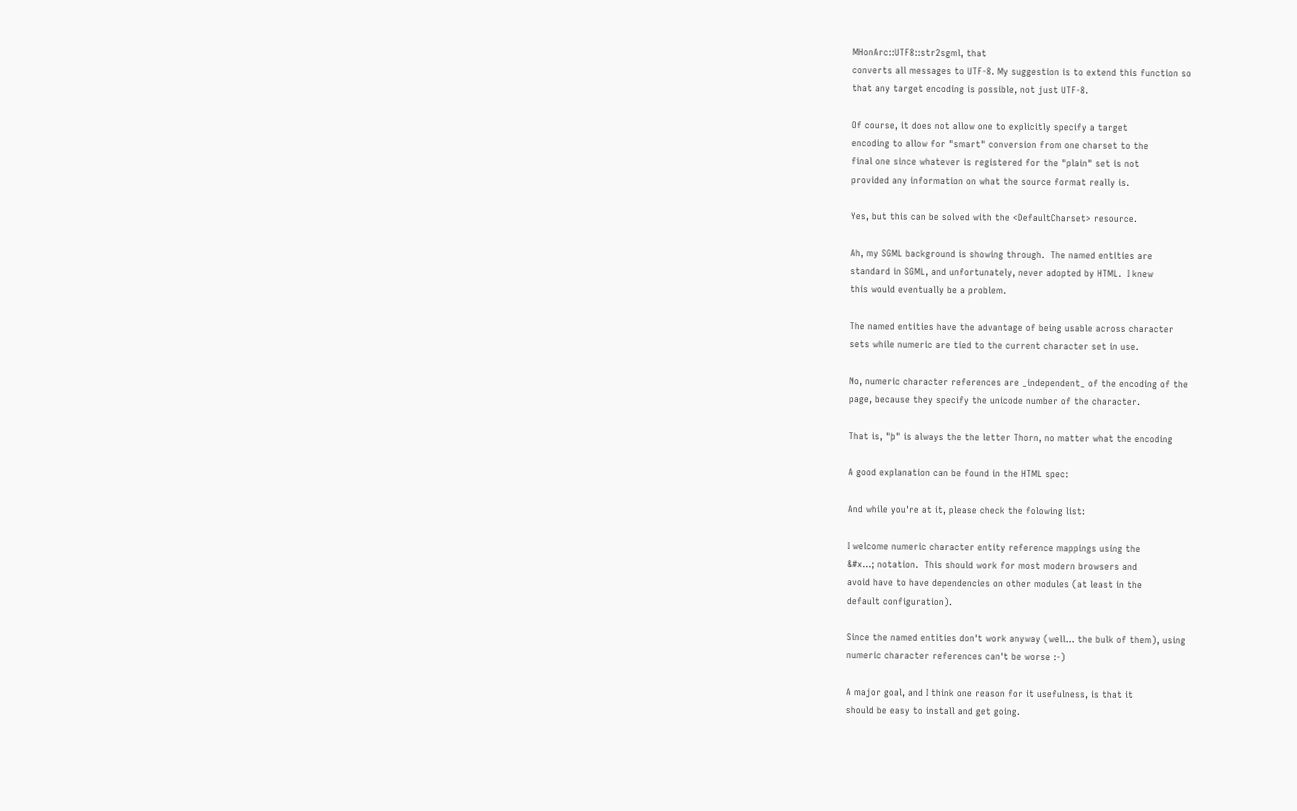MHonArc::UTF8::str2sgml, that
converts all messages to UTF-8. My suggestion is to extend this function so
that any target encoding is possible, not just UTF-8.

Of course, it does not allow one to explicitly specify a target
encoding to allow for "smart" conversion from one charset to the
final one since whatever is registered for the "plain" set is not
provided any information on what the source format really is.

Yes, but this can be solved with the <DefaultCharset> resource.

Ah, my SGML background is showing through.  The named entities are
standard in SGML, and unfortunately, never adopted by HTML.  I knew
this would eventually be a problem.

The named entities have the advantage of being usable across character
sets while numeric are tied to the current character set in use.

No, numeric character references are _independent_ of the encoding of the
page, because they specify the unicode number of the character.

That is, "þ" is always the the letter Thorn, no matter what the encoding

A good explanation can be found in the HTML spec:

And while you're at it, please check the folowing list:

I welcome numeric character entity reference mappings using the
&#x...; notation.  This should work for most modern browsers and
avoid have to have dependencies on other modules (at least in the
default configuration).

Since the named entities don't work anyway (well... the bulk of them), using
numeric character references can't be worse :-)

A major goal, and I think one reason for it usefulness, is that it
should be easy to install and get going.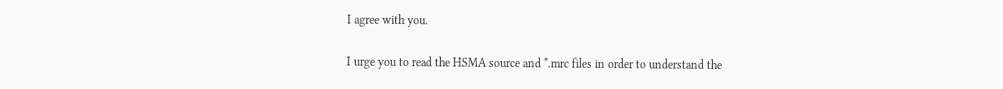I agree with you.

I urge you to read the HSMA source and *.mrc files in order to understand the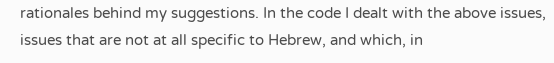rationales behind my suggestions. In the code I dealt with the above issues,
issues that are not at all specific to Hebrew, and which, in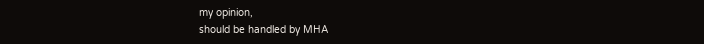my opinion,
should be handled by MHA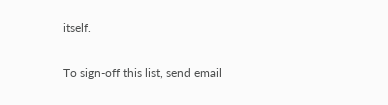itself.

To sign-off this list, send email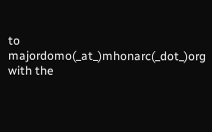to majordomo(_at_)mhonarc(_dot_)org with the